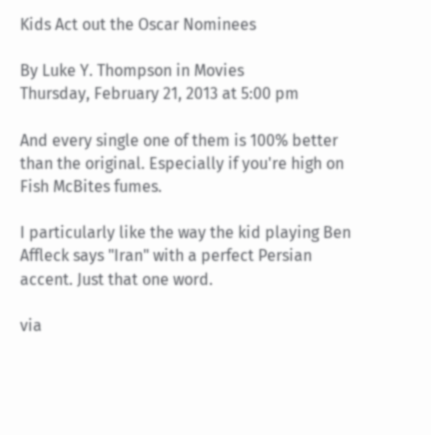Kids Act out the Oscar Nominees

By Luke Y. Thompson in Movies
Thursday, February 21, 2013 at 5:00 pm

And every single one of them is 100% better than the original. Especially if you're high on Fish McBites fumes.

I particularly like the way the kid playing Ben Affleck says "Iran" with a perfect Persian accent. Just that one word.

via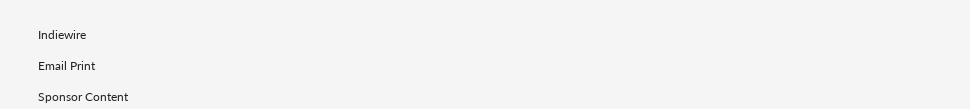Indiewire

Email Print

Sponsor Content